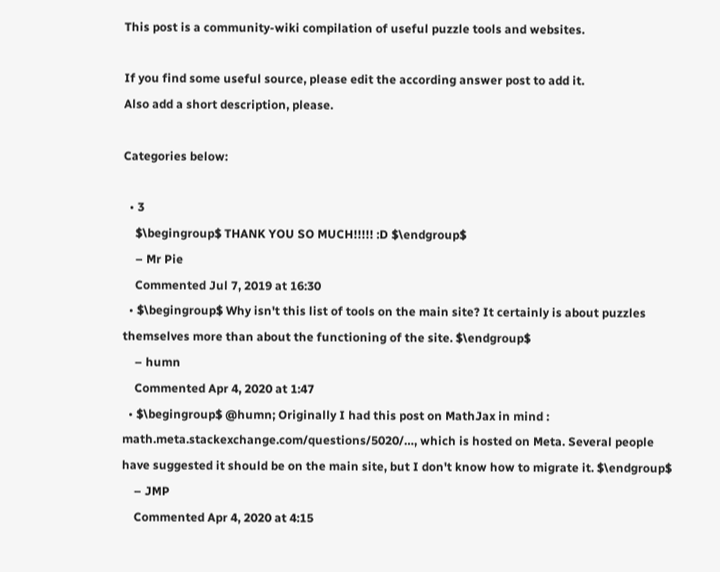This post is a community-wiki compilation of useful puzzle tools and websites.

If you find some useful source, please edit the according answer post to add it.
Also add a short description, please.

Categories below:

  • 3
    $\begingroup$ THANK YOU SO MUCH!!!!! :D $\endgroup$
    – Mr Pie
    Commented Jul 7, 2019 at 16:30
  • $\begingroup$ Why isn't this list of tools on the main site? It certainly is about puzzles themselves more than about the functioning of the site. $\endgroup$
    – humn
    Commented Apr 4, 2020 at 1:47
  • $\begingroup$ @humn; Originally I had this post on MathJax in mind : math.meta.stackexchange.com/questions/5020/…, which is hosted on Meta. Several people have suggested it should be on the main site, but I don't know how to migrate it. $\endgroup$
    – JMP
    Commented Apr 4, 2020 at 4:15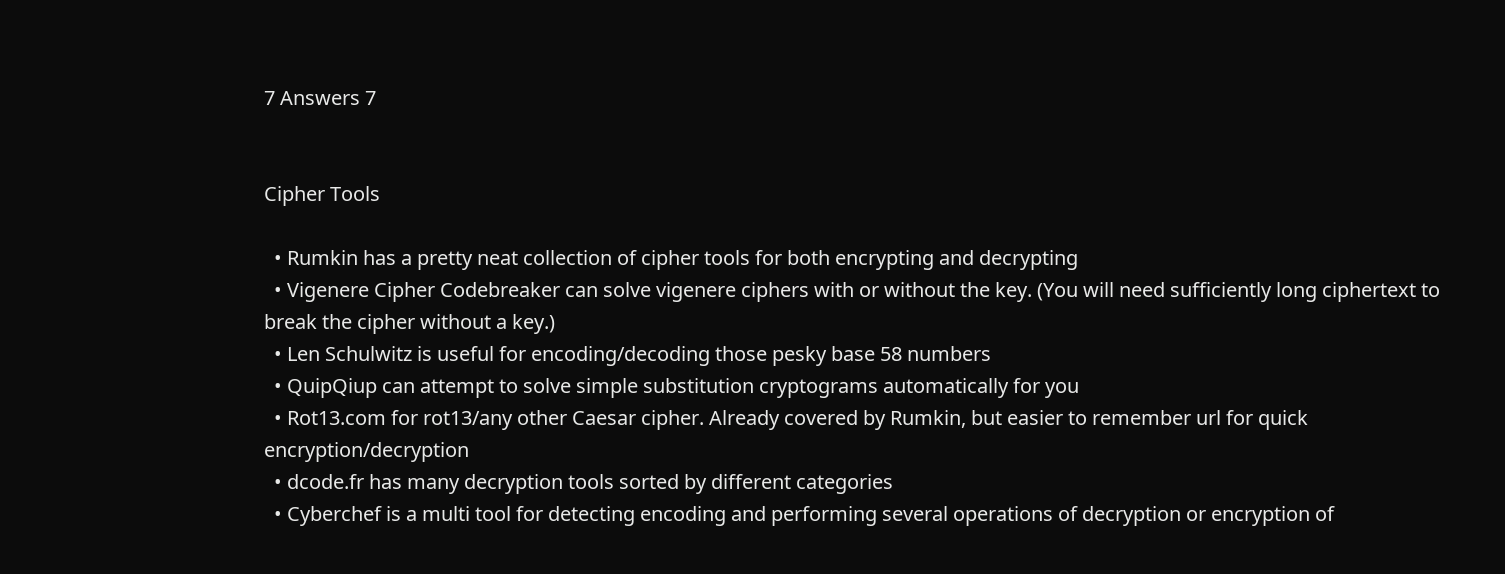7 Answers 7


Cipher Tools

  • Rumkin has a pretty neat collection of cipher tools for both encrypting and decrypting
  • Vigenere Cipher Codebreaker can solve vigenere ciphers with or without the key. (You will need sufficiently long ciphertext to break the cipher without a key.)
  • Len Schulwitz is useful for encoding/decoding those pesky base 58 numbers
  • QuipQiup can attempt to solve simple substitution cryptograms automatically for you
  • Rot13.com for rot13/any other Caesar cipher. Already covered by Rumkin, but easier to remember url for quick encryption/decryption
  • dcode.fr has many decryption tools sorted by different categories
  • Cyberchef is a multi tool for detecting encoding and performing several operations of decryption or encryption of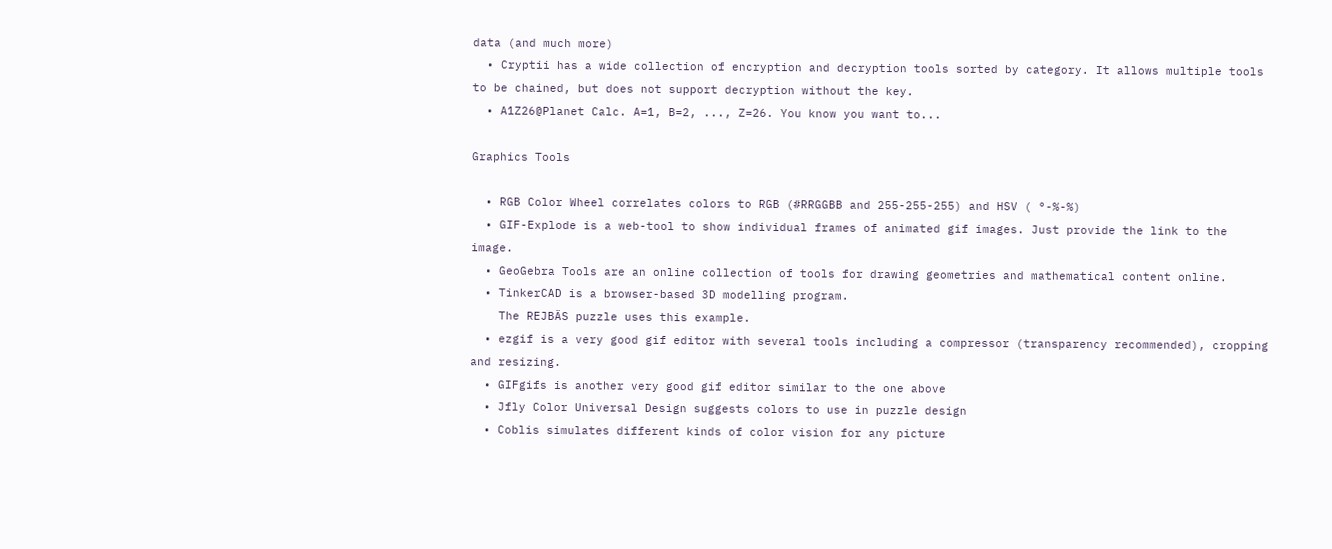data (and much more)
  • Cryptii has a wide collection of encryption and decryption tools sorted by category. It allows multiple tools to be chained, but does not support decryption without the key.
  • A1Z26@Planet Calc. A=1, B=2, ..., Z=26. You know you want to...

Graphics Tools

  • RGB Color Wheel correlates colors to RGB (#RRGGBB and 255-255-255) and HSV ( °-%-%)
  • GIF-Explode is a web-tool to show individual frames of animated gif images. Just provide the link to the image.
  • GeoGebra Tools are an online collection of tools for drawing geometries and mathematical content online.
  • TinkerCAD is a browser-based 3D modelling program.
    The REJBÄS puzzle uses this example.
  • ezgif is a very good gif editor with several tools including a compressor (transparency recommended), cropping and resizing.
  • GIFgifs is another very good gif editor similar to the one above
  • Jfly Color Universal Design suggests colors to use in puzzle design
  • Coblis simulates different kinds of color vision for any picture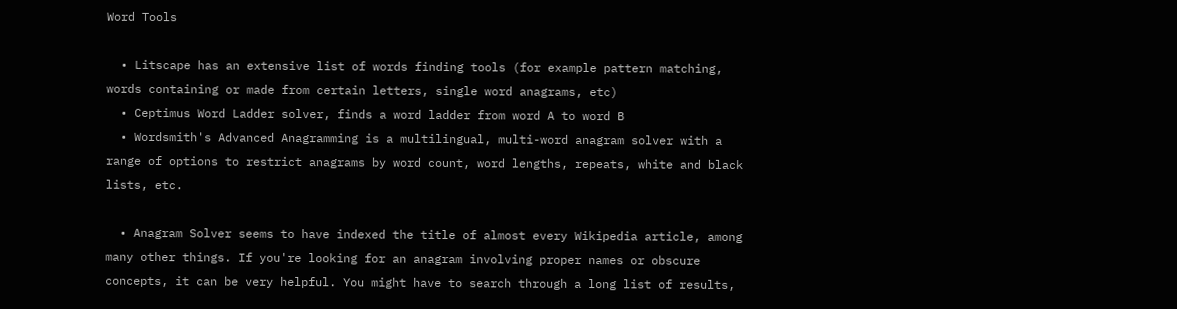Word Tools

  • Litscape has an extensive list of words finding tools (for example pattern matching, words containing or made from certain letters, single word anagrams, etc)
  • Ceptimus Word Ladder solver, finds a word ladder from word A to word B
  • Wordsmith's Advanced Anagramming is a multilingual, multi-word anagram solver with a range of options to restrict anagrams by word count, word lengths, repeats, white and black lists, etc.

  • Anagram Solver seems to have indexed the title of almost every Wikipedia article, among many other things. If you're looking for an anagram involving proper names or obscure concepts, it can be very helpful. You might have to search through a long list of results,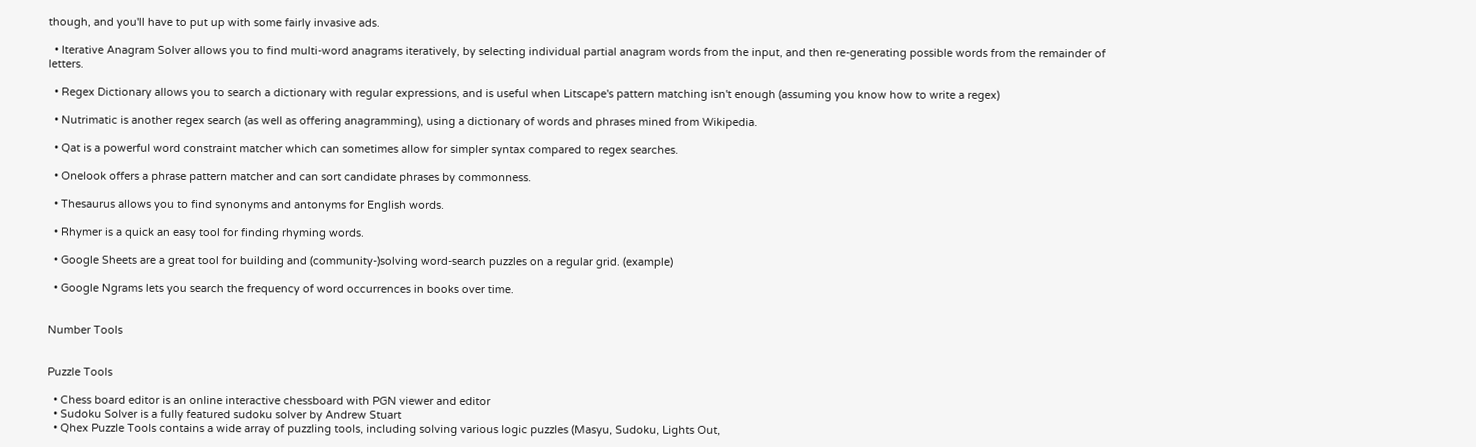though, and you'll have to put up with some fairly invasive ads.

  • Iterative Anagram Solver allows you to find multi-word anagrams iteratively, by selecting individual partial anagram words from the input, and then re-generating possible words from the remainder of letters.

  • Regex Dictionary allows you to search a dictionary with regular expressions, and is useful when Litscape's pattern matching isn't enough (assuming you know how to write a regex)

  • Nutrimatic is another regex search (as well as offering anagramming), using a dictionary of words and phrases mined from Wikipedia.

  • Qat is a powerful word constraint matcher which can sometimes allow for simpler syntax compared to regex searches.

  • Onelook offers a phrase pattern matcher and can sort candidate phrases by commonness.

  • Thesaurus allows you to find synonyms and antonyms for English words.

  • Rhymer is a quick an easy tool for finding rhyming words.

  • Google Sheets are a great tool for building and (community-)solving word-search puzzles on a regular grid. (example)

  • Google Ngrams lets you search the frequency of word occurrences in books over time.


Number Tools


Puzzle Tools

  • Chess board editor is an online interactive chessboard with PGN viewer and editor
  • Sudoku Solver is a fully featured sudoku solver by Andrew Stuart
  • Qhex Puzzle Tools contains a wide array of puzzling tools, including solving various logic puzzles (Masyu, Sudoku, Lights Out,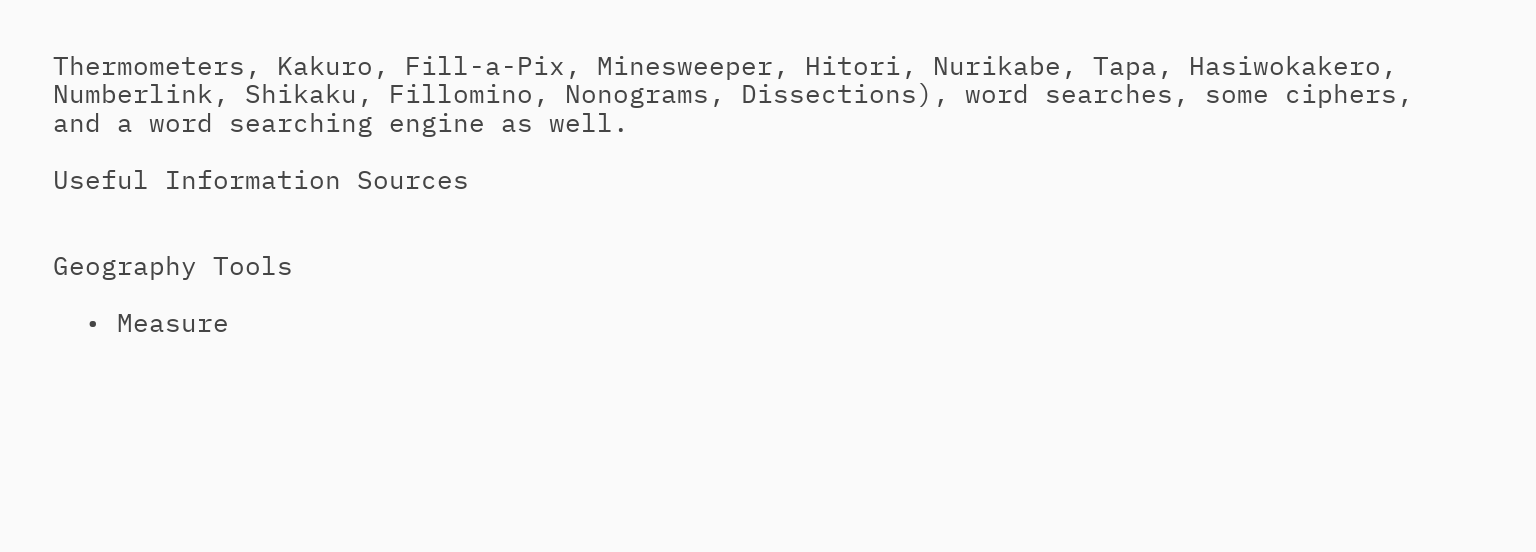Thermometers, Kakuro, Fill-a-Pix, Minesweeper, Hitori, Nurikabe, Tapa, Hasiwokakero, Numberlink, Shikaku, Fillomino, Nonograms, Dissections), word searches, some ciphers, and a word searching engine as well.

Useful Information Sources


Geography Tools

  • Measure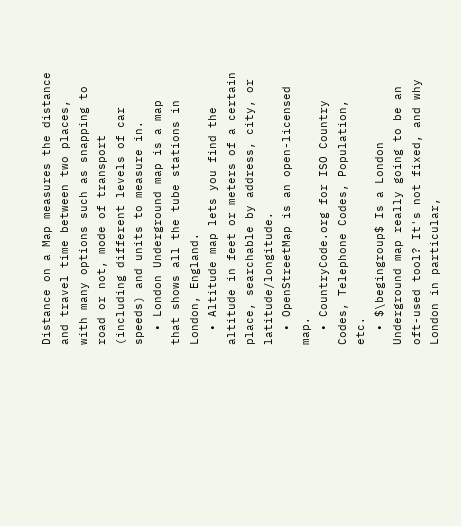Distance on a Map measures the distance and travel time between two places, with many options such as snapping to road or not, mode of transport (including different levels of car speeds) and units to measure in.
  • London Underground map is a map that shows all the tube stations in London, England.
  • Altitude map lets you find the altitude in feet or meters of a certain place, searchable by address, city, or latitude/longitude.
  • OpenStreetMap is an open-licensed map.
  • CountryCode.org for ISO Country Codes, Telephone Codes, Population, etc.
  • $\begingroup$ Is a London Underground map really going to be an oft-used tool? It's not fixed, and why London in particular,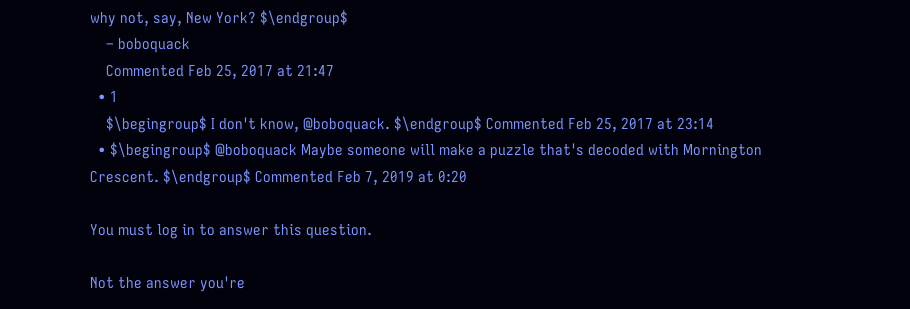why not, say, New York? $\endgroup$
    – boboquack
    Commented Feb 25, 2017 at 21:47
  • 1
    $\begingroup$ I don't know, @boboquack. $\endgroup$ Commented Feb 25, 2017 at 23:14
  • $\begingroup$ @boboquack Maybe someone will make a puzzle that's decoded with Mornington Crescent. $\endgroup$ Commented Feb 7, 2019 at 0:20

You must log in to answer this question.

Not the answer you're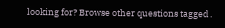looking for? Browse other questions tagged .